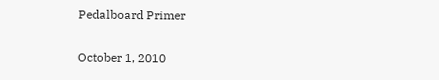Pedalboard Primer

October 1, 2010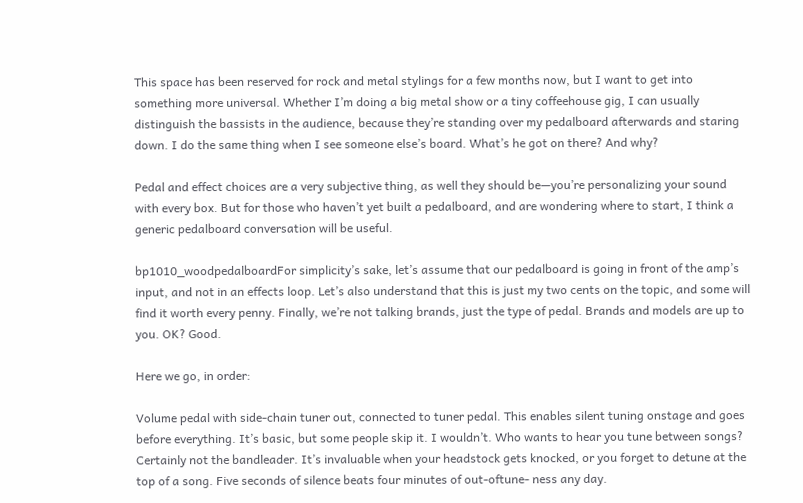This space has been reserved for rock and metal stylings for a few months now, but I want to get into something more universal. Whether I’m doing a big metal show or a tiny coffeehouse gig, I can usually distinguish the bassists in the audience, because they’re standing over my pedalboard afterwards and staring down. I do the same thing when I see someone else’s board. What’s he got on there? And why?

Pedal and effect choices are a very subjective thing, as well they should be—you’re personalizing your sound with every box. But for those who haven’t yet built a pedalboard, and are wondering where to start, I think a generic pedalboard conversation will be useful.

bp1010_woodpedalboardFor simplicity’s sake, let’s assume that our pedalboard is going in front of the amp’s input, and not in an effects loop. Let’s also understand that this is just my two cents on the topic, and some will find it worth every penny. Finally, we’re not talking brands, just the type of pedal. Brands and models are up to you. OK? Good.

Here we go, in order:

Volume pedal with side-chain tuner out, connected to tuner pedal. This enables silent tuning onstage and goes before everything. It’s basic, but some people skip it. I wouldn’t. Who wants to hear you tune between songs? Certainly not the bandleader. It’s invaluable when your headstock gets knocked, or you forget to detune at the top of a song. Five seconds of silence beats four minutes of out-oftune- ness any day.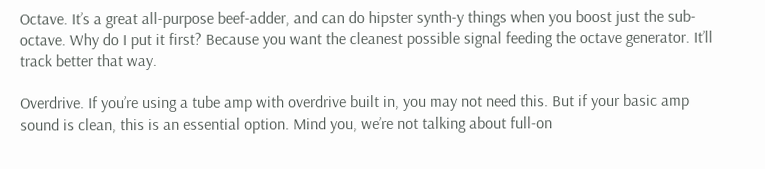Octave. It’s a great all-purpose beef-adder, and can do hipster synth-y things when you boost just the sub-octave. Why do I put it first? Because you want the cleanest possible signal feeding the octave generator. It’ll track better that way.

Overdrive. If you’re using a tube amp with overdrive built in, you may not need this. But if your basic amp sound is clean, this is an essential option. Mind you, we’re not talking about full-on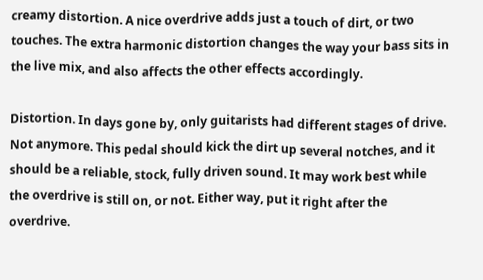creamy distortion. A nice overdrive adds just a touch of dirt, or two touches. The extra harmonic distortion changes the way your bass sits in the live mix, and also affects the other effects accordingly.

Distortion. In days gone by, only guitarists had different stages of drive. Not anymore. This pedal should kick the dirt up several notches, and it should be a reliable, stock, fully driven sound. It may work best while the overdrive is still on, or not. Either way, put it right after the overdrive.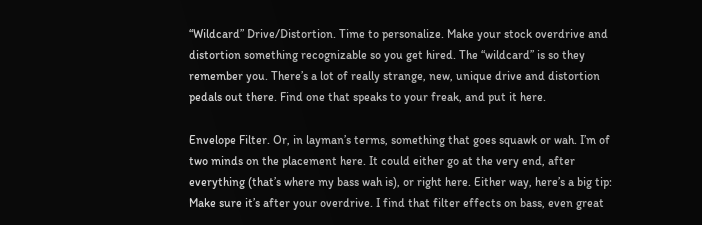“Wildcard” Drive/Distortion. Time to personalize. Make your stock overdrive and distortion something recognizable so you get hired. The “wildcard” is so they remember you. There’s a lot of really strange, new, unique drive and distortion pedals out there. Find one that speaks to your freak, and put it here.

Envelope Filter. Or, in layman’s terms, something that goes squawk or wah. I’m of two minds on the placement here. It could either go at the very end, after everything (that’s where my bass wah is), or right here. Either way, here’s a big tip: Make sure it’s after your overdrive. I find that filter effects on bass, even great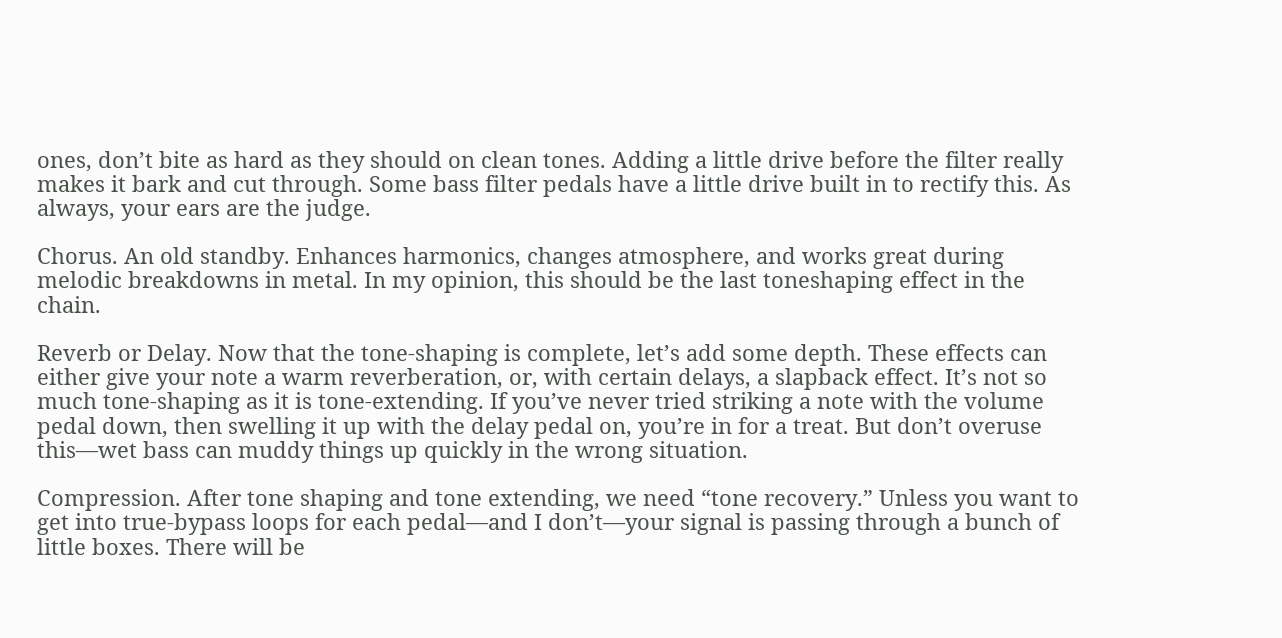ones, don’t bite as hard as they should on clean tones. Adding a little drive before the filter really makes it bark and cut through. Some bass filter pedals have a little drive built in to rectify this. As always, your ears are the judge.

Chorus. An old standby. Enhances harmonics, changes atmosphere, and works great during melodic breakdowns in metal. In my opinion, this should be the last toneshaping effect in the chain.

Reverb or Delay. Now that the tone-shaping is complete, let’s add some depth. These effects can either give your note a warm reverberation, or, with certain delays, a slapback effect. It’s not so much tone-shaping as it is tone-extending. If you’ve never tried striking a note with the volume pedal down, then swelling it up with the delay pedal on, you’re in for a treat. But don’t overuse this—wet bass can muddy things up quickly in the wrong situation.

Compression. After tone shaping and tone extending, we need “tone recovery.” Unless you want to get into true-bypass loops for each pedal—and I don’t—your signal is passing through a bunch of little boxes. There will be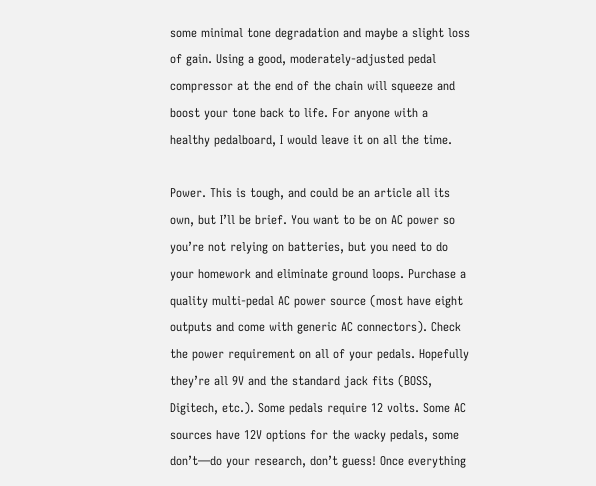some minimal tone degradation and maybe a slight loss of gain. Using a good, moderately-adjusted pedal compressor at the end of the chain will squeeze and boost your tone back to life. For anyone with a healthy pedalboard, I would leave it on all the time.

Power. This is tough, and could be an article all its own, but I’ll be brief. You want to be on AC power so you’re not relying on batteries, but you need to do your homework and eliminate ground loops. Purchase a quality multi-pedal AC power source (most have eight outputs and come with generic AC connectors). Check the power requirement on all of your pedals. Hopefully they’re all 9V and the standard jack fits (BOSS, Digitech, etc.). Some pedals require 12 volts. Some AC sources have 12V options for the wacky pedals, some don’t—do your research, don’t guess! Once everything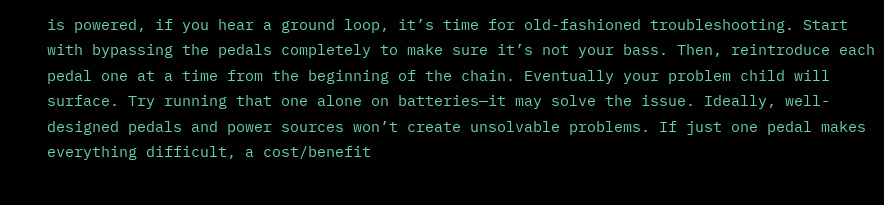is powered, if you hear a ground loop, it’s time for old-fashioned troubleshooting. Start with bypassing the pedals completely to make sure it’s not your bass. Then, reintroduce each pedal one at a time from the beginning of the chain. Eventually your problem child will surface. Try running that one alone on batteries—it may solve the issue. Ideally, well-designed pedals and power sources won’t create unsolvable problems. If just one pedal makes everything difficult, a cost/benefit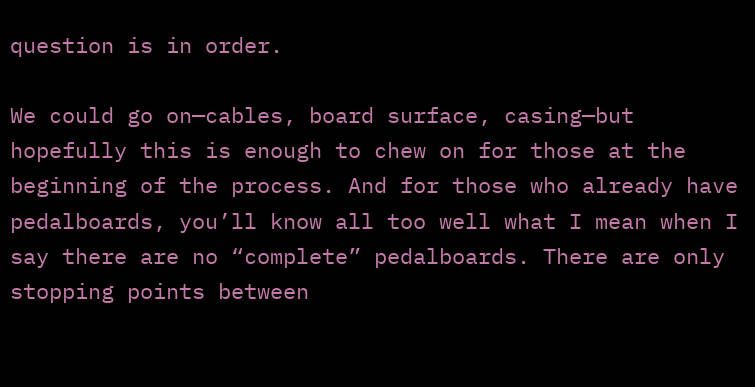question is in order.

We could go on—cables, board surface, casing—but hopefully this is enough to chew on for those at the beginning of the process. And for those who already have pedalboards, you’ll know all too well what I mean when I say there are no “complete” pedalboards. There are only stopping points between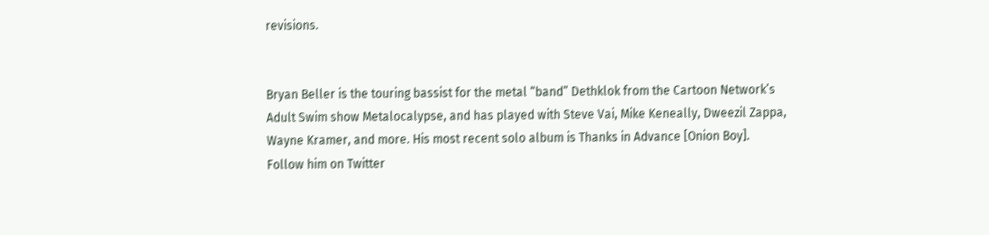revisions.


Bryan Beller is the touring bassist for the metal “band” Dethklok from the Cartoon Network’s Adult Swim show Metalocalypse, and has played with Steve Vai, Mike Keneally, Dweezil Zappa, Wayne Kramer, and more. His most recent solo album is Thanks in Advance [Onion Boy]. Follow him on Twitter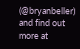(@bryanbeller) and find out more at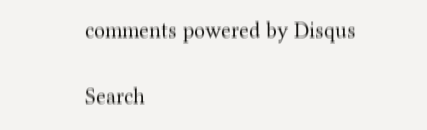comments powered by Disqus

Search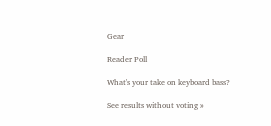Gear

Reader Poll

What's your take on keyboard bass?

See results without voting »